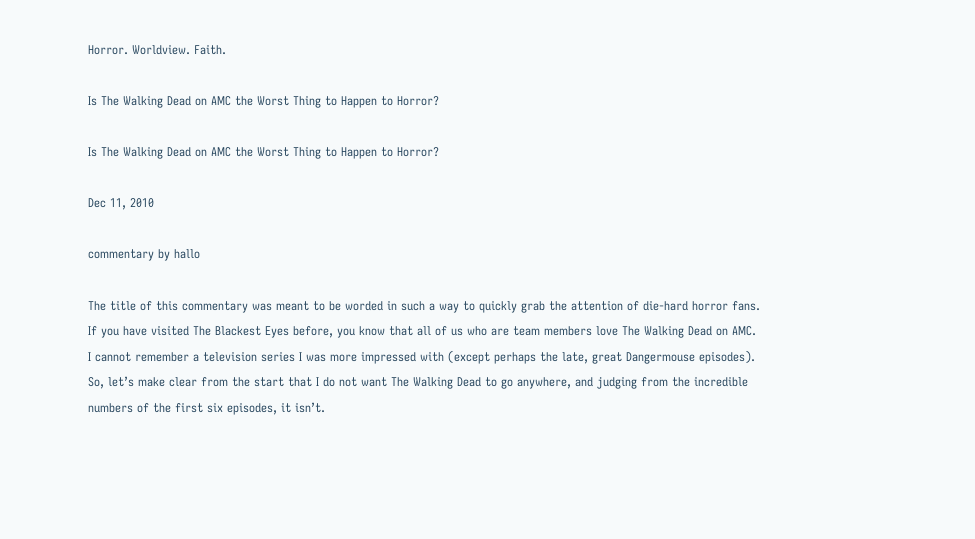Horror. Worldview. Faith.

Is The Walking Dead on AMC the Worst Thing to Happen to Horror?

Is The Walking Dead on AMC the Worst Thing to Happen to Horror?

Dec 11, 2010

commentary by hallo

The title of this commentary was meant to be worded in such a way to quickly grab the attention of die-hard horror fans.  If you have visited The Blackest Eyes before, you know that all of us who are team members love The Walking Dead on AMC.  I cannot remember a television series I was more impressed with (except perhaps the late, great Dangermouse episodes).  So, let’s make clear from the start that I do not want The Walking Dead to go anywhere, and judging from the incredible numbers of the first six episodes, it isn’t.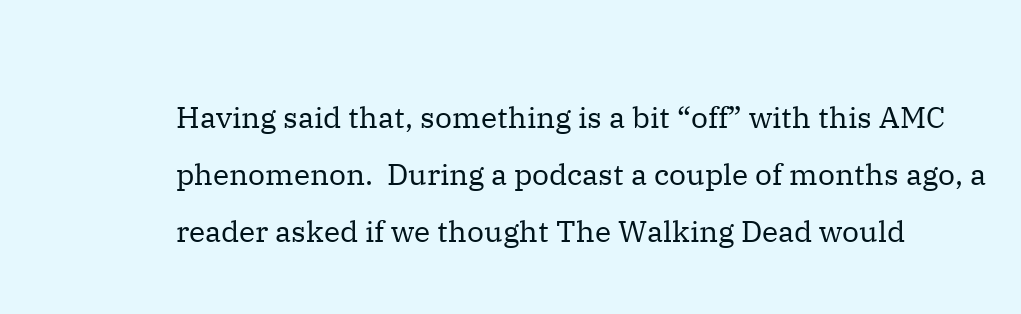Having said that, something is a bit “off” with this AMC phenomenon.  During a podcast a couple of months ago, a reader asked if we thought The Walking Dead would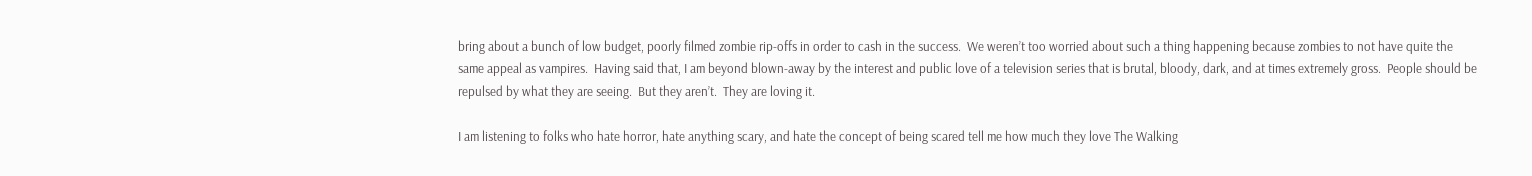bring about a bunch of low budget, poorly filmed zombie rip-offs in order to cash in the success.  We weren’t too worried about such a thing happening because zombies to not have quite the same appeal as vampires.  Having said that, I am beyond blown-away by the interest and public love of a television series that is brutal, bloody, dark, and at times extremely gross.  People should be repulsed by what they are seeing.  But they aren’t.  They are loving it.

I am listening to folks who hate horror, hate anything scary, and hate the concept of being scared tell me how much they love The Walking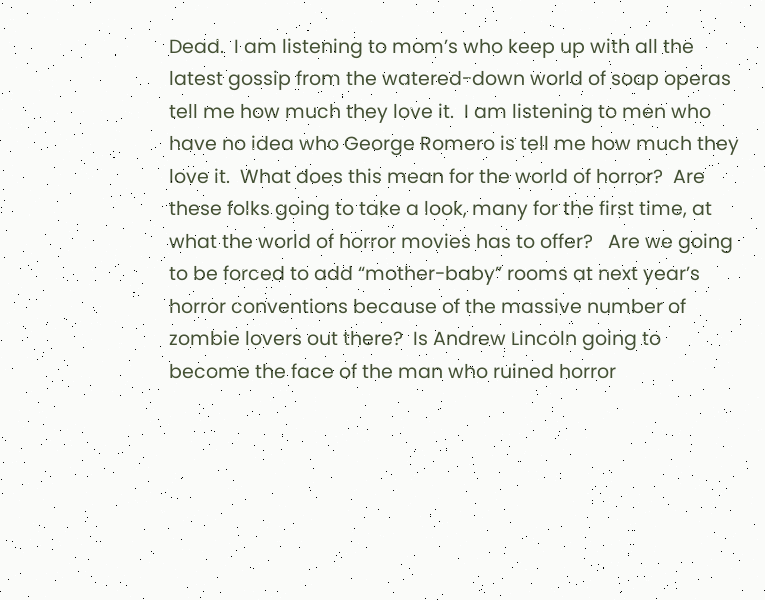Dead.  I am listening to mom’s who keep up with all the latest gossip from the watered-down world of soap operas tell me how much they love it.  I am listening to men who have no idea who George Romero is tell me how much they love it.  What does this mean for the world of horror?  Are these folks going to take a look, many for the first time, at what the world of horror movies has to offer?   Are we going to be forced to add “mother-baby” rooms at next year’s horror conventions because of the massive number of zombie lovers out there?  Is Andrew Lincoln going to become the face of the man who ruined horror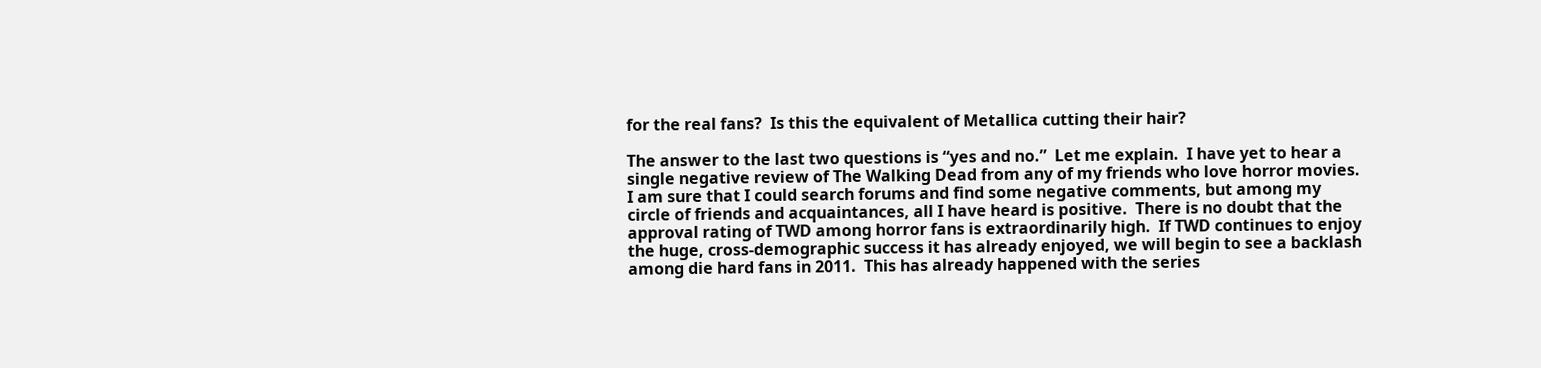for the real fans?  Is this the equivalent of Metallica cutting their hair?

The answer to the last two questions is “yes and no.”  Let me explain.  I have yet to hear a single negative review of The Walking Dead from any of my friends who love horror movies.  I am sure that I could search forums and find some negative comments, but among my circle of friends and acquaintances, all I have heard is positive.  There is no doubt that the approval rating of TWD among horror fans is extraordinarily high.  If TWD continues to enjoy the huge, cross-demographic success it has already enjoyed, we will begin to see a backlash among die hard fans in 2011.  This has already happened with the series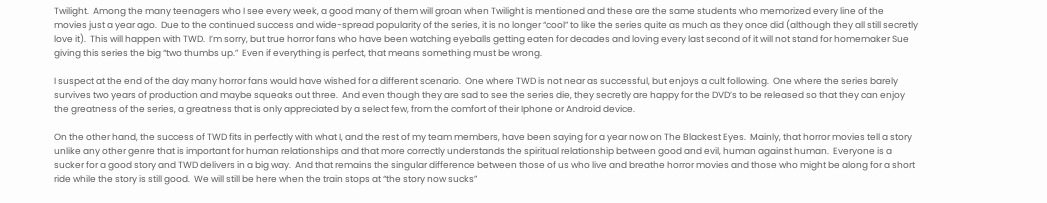Twilight.  Among the many teenagers who I see every week, a good many of them will groan when Twilight is mentioned and these are the same students who memorized every line of the movies just a year ago.  Due to the continued success and wide-spread popularity of the series, it is no longer “cool” to like the series quite as much as they once did (although they all still secretly love it).  This will happen with TWD.  I’m sorry, but true horror fans who have been watching eyeballs getting eaten for decades and loving every last second of it will not stand for homemaker Sue giving this series the big “two thumbs up.”  Even if everything is perfect, that means something must be wrong.

I suspect at the end of the day many horror fans would have wished for a different scenario.  One where TWD is not near as successful, but enjoys a cult following.  One where the series barely survives two years of production and maybe squeaks out three.  And even though they are sad to see the series die, they secretly are happy for the DVD’s to be released so that they can enjoy the greatness of the series, a greatness that is only appreciated by a select few, from the comfort of their Iphone or Android device.

On the other hand, the success of TWD fits in perfectly with what I, and the rest of my team members, have been saying for a year now on The Blackest Eyes.  Mainly, that horror movies tell a story unlike any other genre that is important for human relationships and that more correctly understands the spiritual relationship between good and evil, human against human.  Everyone is a sucker for a good story and TWD delivers in a big way.  And that remains the singular difference between those of us who live and breathe horror movies and those who might be along for a short ride while the story is still good.  We will still be here when the train stops at “the story now sucks”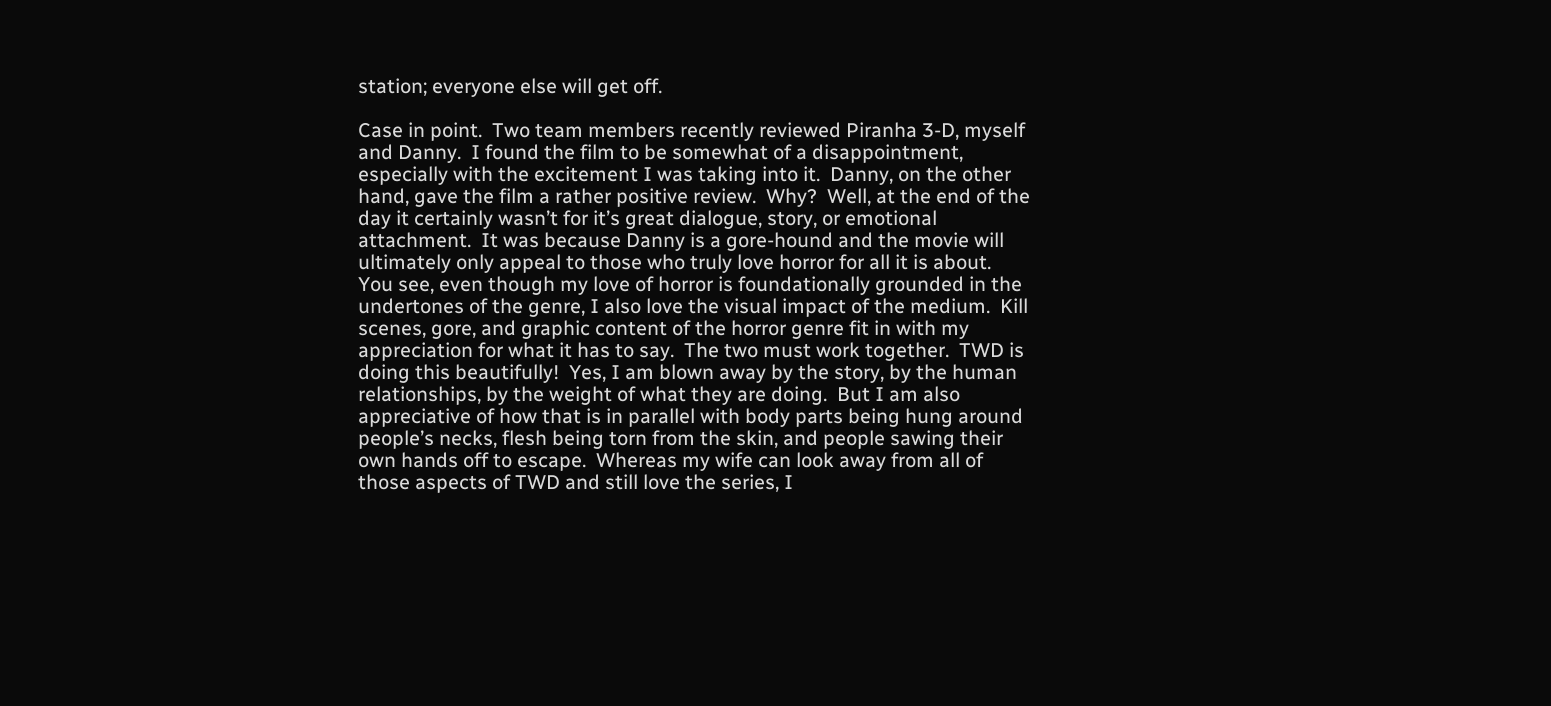station; everyone else will get off.

Case in point.  Two team members recently reviewed Piranha 3-D, myself and Danny.  I found the film to be somewhat of a disappointment, especially with the excitement I was taking into it.  Danny, on the other hand, gave the film a rather positive review.  Why?  Well, at the end of the day it certainly wasn’t for it’s great dialogue, story, or emotional attachment.  It was because Danny is a gore-hound and the movie will ultimately only appeal to those who truly love horror for all it is about.  You see, even though my love of horror is foundationally grounded in the undertones of the genre, I also love the visual impact of the medium.  Kill scenes, gore, and graphic content of the horror genre fit in with my appreciation for what it has to say.  The two must work together.  TWD is doing this beautifully!  Yes, I am blown away by the story, by the human relationships, by the weight of what they are doing.  But I am also appreciative of how that is in parallel with body parts being hung around people’s necks, flesh being torn from the skin, and people sawing their own hands off to escape.  Whereas my wife can look away from all of those aspects of TWD and still love the series, I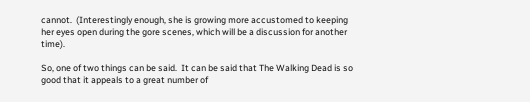cannot.  (Interestingly enough, she is growing more accustomed to keeping her eyes open during the gore scenes, which will be a discussion for another time).

So, one of two things can be said.  It can be said that The Walking Dead is so good that it appeals to a great number of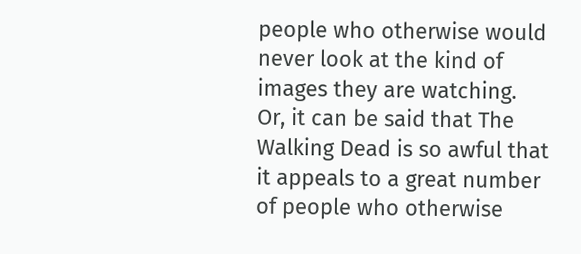people who otherwise would never look at the kind of images they are watching.  Or, it can be said that The Walking Dead is so awful that it appeals to a great number of people who otherwise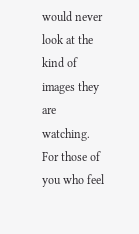would never look at the kind of images they are watching.  For those of you who feel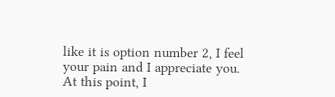like it is option number 2, I feel your pain and I appreciate you.  At this point, I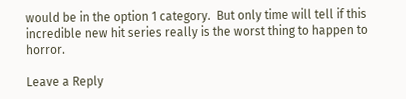would be in the option 1 category.  But only time will tell if this incredible new hit series really is the worst thing to happen to horror.

Leave a Reply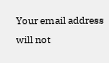Your email address will not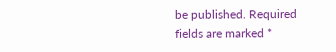be published. Required fields are marked *